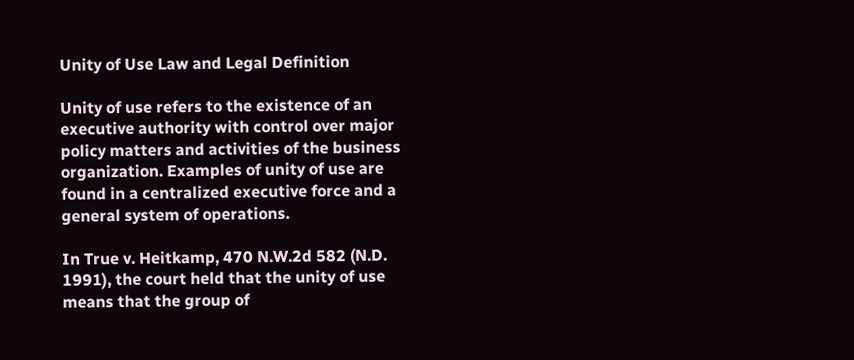Unity of Use Law and Legal Definition

Unity of use refers to the existence of an executive authority with control over major policy matters and activities of the business organization. Examples of unity of use are found in a centralized executive force and a general system of operations.

In True v. Heitkamp, 470 N.W.2d 582 (N.D. 1991), the court held that the unity of use means that the group of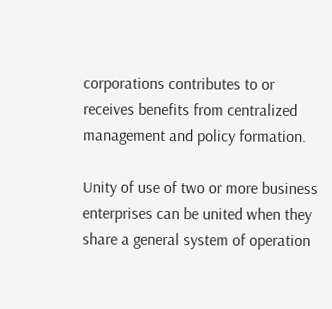corporations contributes to or receives benefits from centralized management and policy formation.

Unity of use of two or more business enterprises can be united when they share a general system of operation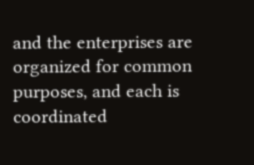and the enterprises are organized for common purposes, and each is coordinated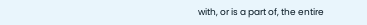with, or is a part of, the entire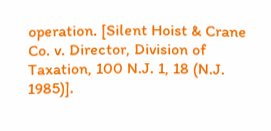operation. [Silent Hoist & Crane Co. v. Director, Division of Taxation, 100 N.J. 1, 18 (N.J. 1985)].